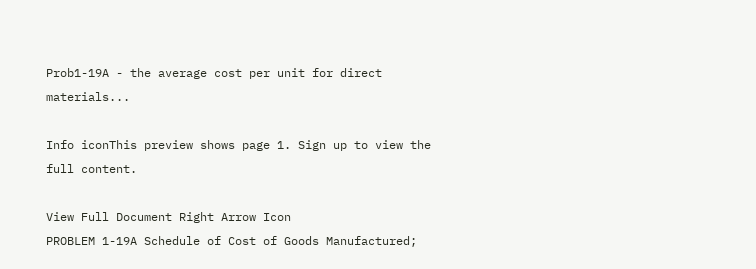Prob1-19A - the average cost per unit for direct materials...

Info iconThis preview shows page 1. Sign up to view the full content.

View Full Document Right Arrow Icon
PROBLEM 1-19A Schedule of Cost of Goods Manufactured;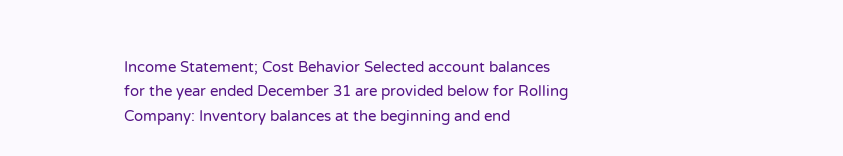Income Statement; Cost Behavior Selected account balances for the year ended December 31 are provided below for Rolling Company: Inventory balances at the beginning and end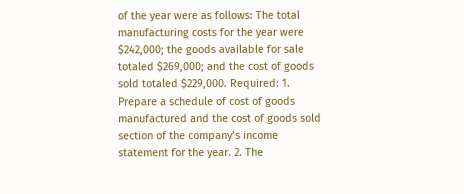of the year were as follows: The total manufacturing costs for the year were $242,000; the goods available for sale totaled $269,000; and the cost of goods sold totaled $229,000. Required: 1. Prepare a schedule of cost of goods manufactured and the cost of goods sold section of the company’s income statement for the year. 2. The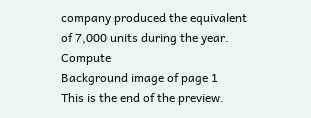company produced the equivalent of 7,000 units during the year. Compute
Background image of page 1
This is the end of the preview.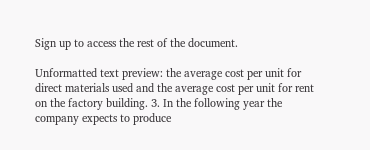Sign up to access the rest of the document.

Unformatted text preview: the average cost per unit for direct materials used and the average cost per unit for rent on the factory building. 3. In the following year the company expects to produce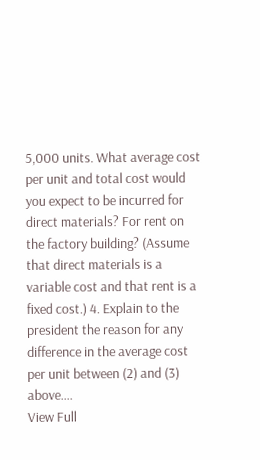5,000 units. What average cost per unit and total cost would you expect to be incurred for direct materials? For rent on the factory building? (Assume that direct materials is a variable cost and that rent is a fixed cost.) 4. Explain to the president the reason for any difference in the average cost per unit between (2) and (3) above....
View Full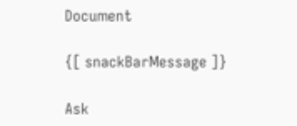Document

{[ snackBarMessage ]}

Ask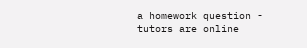a homework question - tutors are online